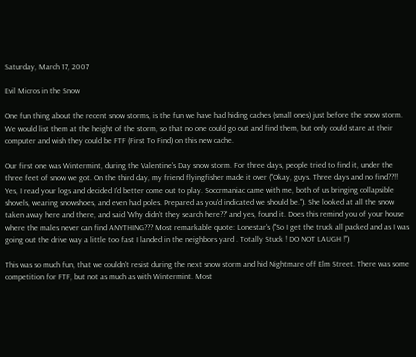Saturday, March 17, 2007

Evil Micros in the Snow

One fun thing about the recent snow storms, is the fun we have had hiding caches (small ones) just before the snow storm. We would list them at the height of the storm, so that no one could go out and find them, but only could stare at their computer and wish they could be FTF (First To Find) on this new cache.

Our first one was Wintermint, during the Valentine's Day snow storm. For three days, people tried to find it, under the three feet of snow we got. On the third day, my friend flyingfisher made it over ("Okay, guys. Three days and no find??!! Yes, I read your logs and decided I'd better come out to play. Soccrmaniac came with me, both of us bringing collapsible shovels, wearing snowshoes, and even had poles. Prepared as you'd indicated we should be."). She looked at all the snow taken away here and there, and said 'Why didn't they search here??' and yes, found it. Does this remind you of your house where the males never can find ANYTHING??? Most remarkable quote: Lonestar's ("So I get the truck all packed and as I was going out the drive way a little too fast I landed in the neighbors yard . Totally Stuck ! DO NOT LAUGH !")

This was so much fun, that we couldn't resist during the next snow storm and hid Nightmare off Elm Street. There was some competition for FTF, but not as much as with Wintermint. Most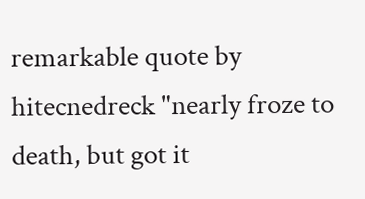remarkable quote by hitecnedreck "nearly froze to death, but got it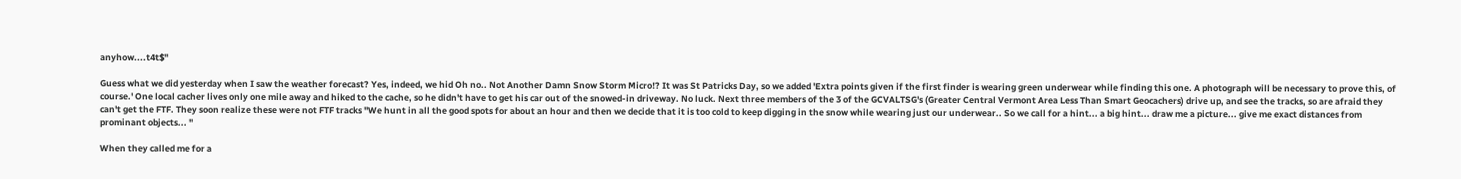anyhow....t4t$"

Guess what we did yesterday when I saw the weather forecast? Yes, indeed, we hid Oh no.. Not Another Damn Snow Storm Micro!? It was St Patricks Day, so we added 'Extra points given if the first finder is wearing green underwear while finding this one. A photograph will be necessary to prove this, of course.' One local cacher lives only one mile away and hiked to the cache, so he didn't have to get his car out of the snowed-in driveway. No luck. Next three members of the 3 of the GCVALTSG's (Greater Central Vermont Area Less Than Smart Geocachers) drive up, and see the tracks, so are afraid they can't get the FTF. They soon realize these were not FTF tracks "We hunt in all the good spots for about an hour and then we decide that it is too cold to keep digging in the snow while wearing just our underwear.. So we call for a hint... a big hint... draw me a picture... give me exact distances from prominant objects... "

When they called me for a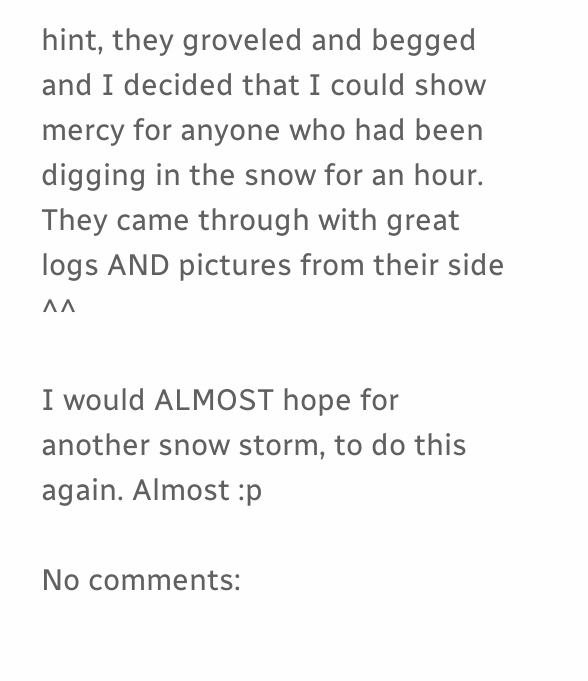hint, they groveled and begged and I decided that I could show mercy for anyone who had been digging in the snow for an hour. They came through with great logs AND pictures from their side ^^

I would ALMOST hope for another snow storm, to do this again. Almost :p

No comments: